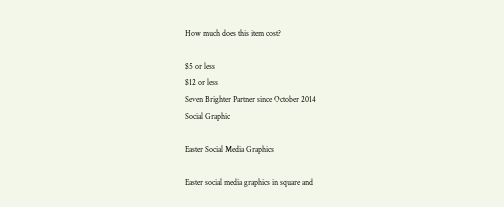How much does this item cost?

$5 or less
$12 or less
Seven Brighter Partner since October 2014
Social Graphic

Easter Social Media Graphics

Easter social media graphics in square and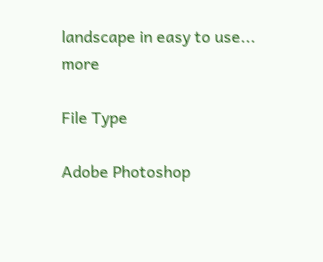landscape in easy to use... more

File Type

Adobe Photoshop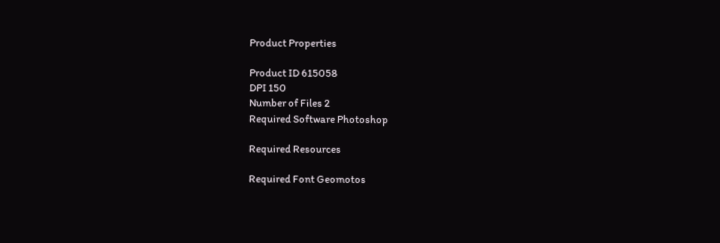Product Properties

Product ID 615058
DPI 150
Number of Files 2
Required Software Photoshop

Required Resources

Required Font Geomotos